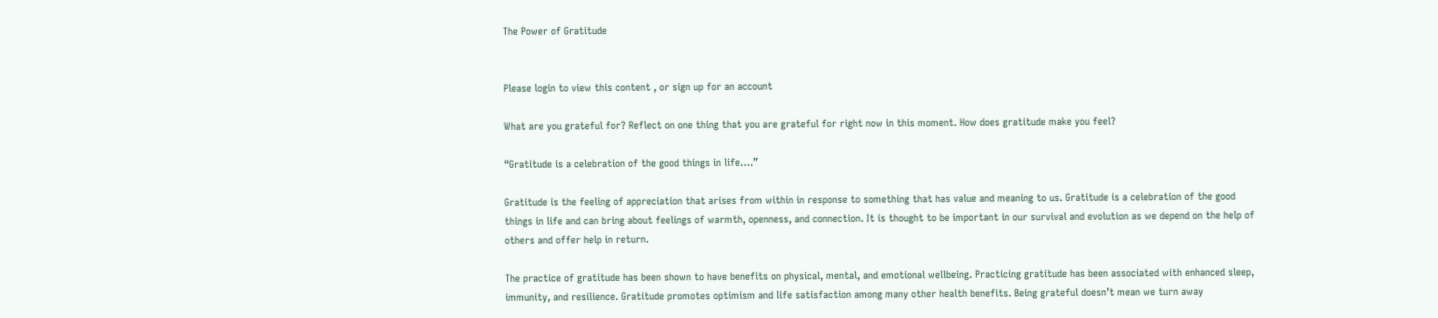The Power of Gratitude


Please login to view this content , or sign up for an account

What are you grateful for? Reflect on one thing that you are grateful for right now in this moment. How does gratitude make you feel?

“Gratitude is a celebration of the good things in life….”

Gratitude is the feeling of appreciation that arises from within in response to something that has value and meaning to us. Gratitude is a celebration of the good things in life and can bring about feelings of warmth, openness, and connection. It is thought to be important in our survival and evolution as we depend on the help of others and offer help in return.

The practice of gratitude has been shown to have benefits on physical, mental, and emotional wellbeing. Practicing gratitude has been associated with enhanced sleep, immunity, and resilience. Gratitude promotes optimism and life satisfaction among many other health benefits. Being grateful doesn’t mean we turn away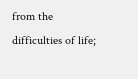from the difficulties of life;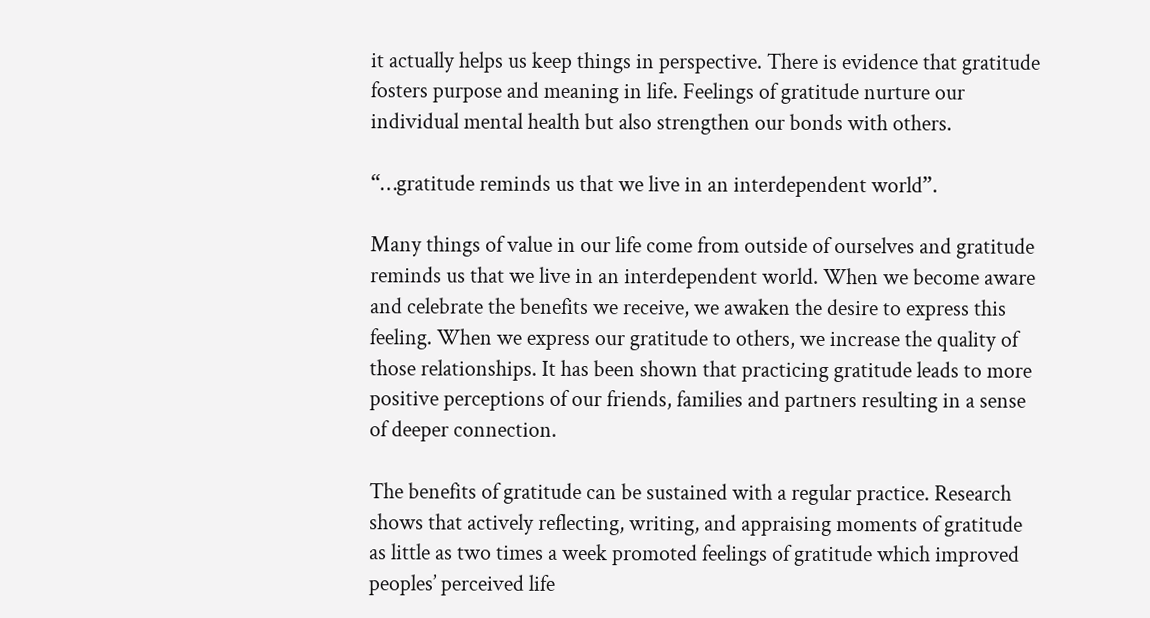it actually helps us keep things in perspective. There is evidence that gratitude fosters purpose and meaning in life. Feelings of gratitude nurture our individual mental health but also strengthen our bonds with others.

“…gratitude reminds us that we live in an interdependent world”.

Many things of value in our life come from outside of ourselves and gratitude reminds us that we live in an interdependent world. When we become aware and celebrate the benefits we receive, we awaken the desire to express this feeling. When we express our gratitude to others, we increase the quality of those relationships. It has been shown that practicing gratitude leads to more positive perceptions of our friends, families and partners resulting in a sense of deeper connection.

The benefits of gratitude can be sustained with a regular practice. Research shows that actively reflecting, writing, and appraising moments of gratitude as little as two times a week promoted feelings of gratitude which improved peoples’ perceived life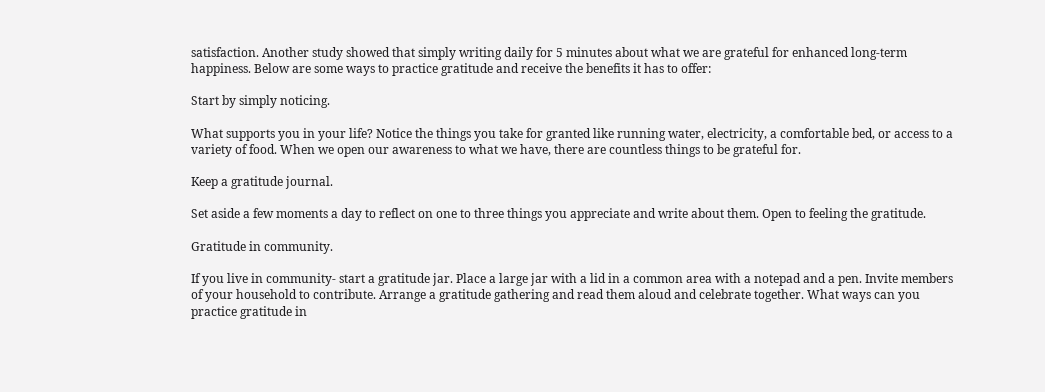satisfaction. Another study showed that simply writing daily for 5 minutes about what we are grateful for enhanced long-term happiness. Below are some ways to practice gratitude and receive the benefits it has to offer:

Start by simply noticing.

What supports you in your life? Notice the things you take for granted like running water, electricity, a comfortable bed, or access to a variety of food. When we open our awareness to what we have, there are countless things to be grateful for.

Keep a gratitude journal.

Set aside a few moments a day to reflect on one to three things you appreciate and write about them. Open to feeling the gratitude.

Gratitude in community.

If you live in community- start a gratitude jar. Place a large jar with a lid in a common area with a notepad and a pen. Invite members of your household to contribute. Arrange a gratitude gathering and read them aloud and celebrate together. What ways can you practice gratitude in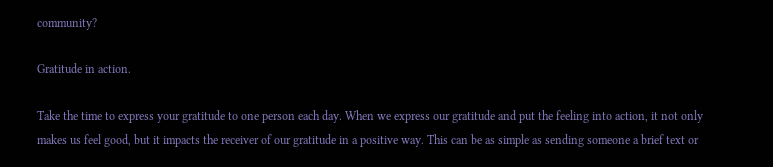community?

Gratitude in action.

Take the time to express your gratitude to one person each day. When we express our gratitude and put the feeling into action, it not only makes us feel good, but it impacts the receiver of our gratitude in a positive way. This can be as simple as sending someone a brief text or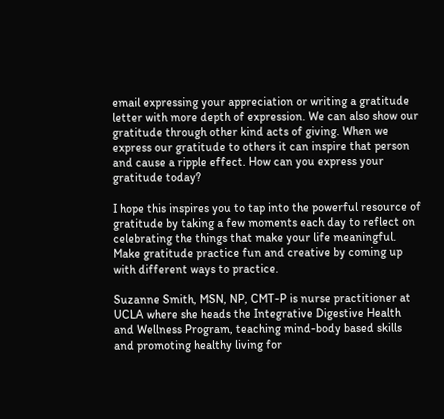email expressing your appreciation or writing a gratitude letter with more depth of expression. We can also show our gratitude through other kind acts of giving. When we express our gratitude to others it can inspire that person and cause a ripple effect. How can you express your gratitude today?

I hope this inspires you to tap into the powerful resource of gratitude by taking a few moments each day to reflect on celebrating the things that make your life meaningful. Make gratitude practice fun and creative by coming up with different ways to practice.

Suzanne Smith, MSN, NP, CMT-P is nurse practitioner at UCLA where she heads the Integrative Digestive Health and Wellness Program, teaching mind-body based skills and promoting healthy living for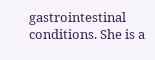gastrointestinal conditions. She is a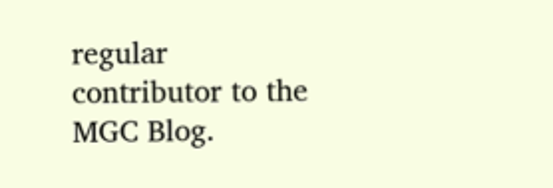regular contributor to the MGC Blog.